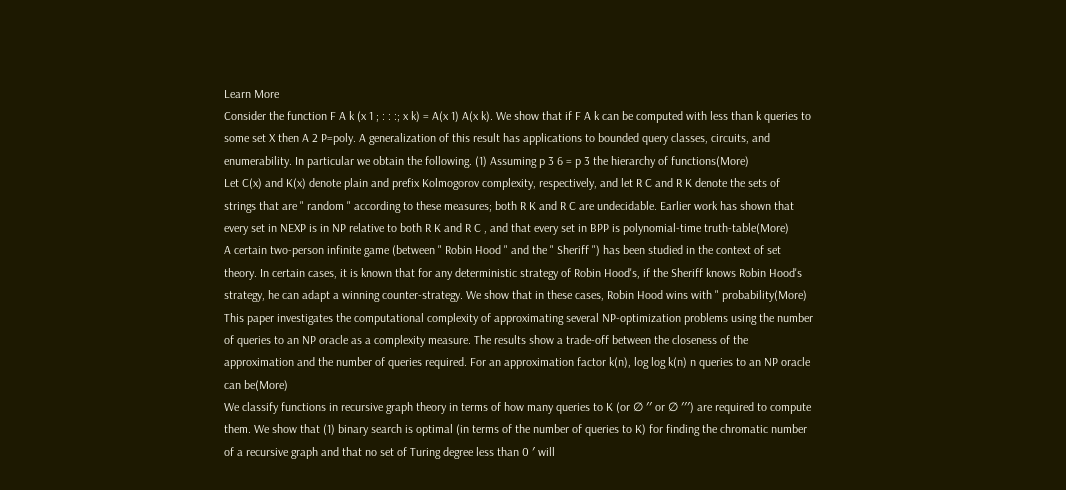Learn More
Consider the function F A k (x 1 ; : : :; x k) = A(x 1) A(x k). We show that if F A k can be computed with less than k queries to some set X then A 2 P=poly. A generalization of this result has applications to bounded query classes, circuits, and enumerability. In particular we obtain the following. (1) Assuming p 3 6 = p 3 the hierarchy of functions(More)
Let C(x) and K(x) denote plain and prefix Kolmogorov complexity, respectively, and let R C and R K denote the sets of strings that are " random " according to these measures; both R K and R C are undecidable. Earlier work has shown that every set in NEXP is in NP relative to both R K and R C , and that every set in BPP is polynomial-time truth-table(More)
A certain two-person infinite game (between " Robin Hood " and the " Sheriff ") has been studied in the context of set theory. In certain cases, it is known that for any deterministic strategy of Robin Hood's, if the Sheriff knows Robin Hood's strategy, he can adapt a winning counter-strategy. We show that in these cases, Robin Hood wins with " probability(More)
This paper investigates the computational complexity of approximating several NP-optimization problems using the number of queries to an NP oracle as a complexity measure. The results show a trade-off between the closeness of the approximation and the number of queries required. For an approximation factor k(n), log log k(n) n queries to an NP oracle can be(More)
We classify functions in recursive graph theory in terms of how many queries to K (or ∅ ′′ or ∅ ′′′) are required to compute them. We show that (1) binary search is optimal (in terms of the number of queries to K) for finding the chromatic number of a recursive graph and that no set of Turing degree less than 0 ′ will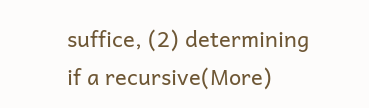suffice, (2) determining if a recursive(More)